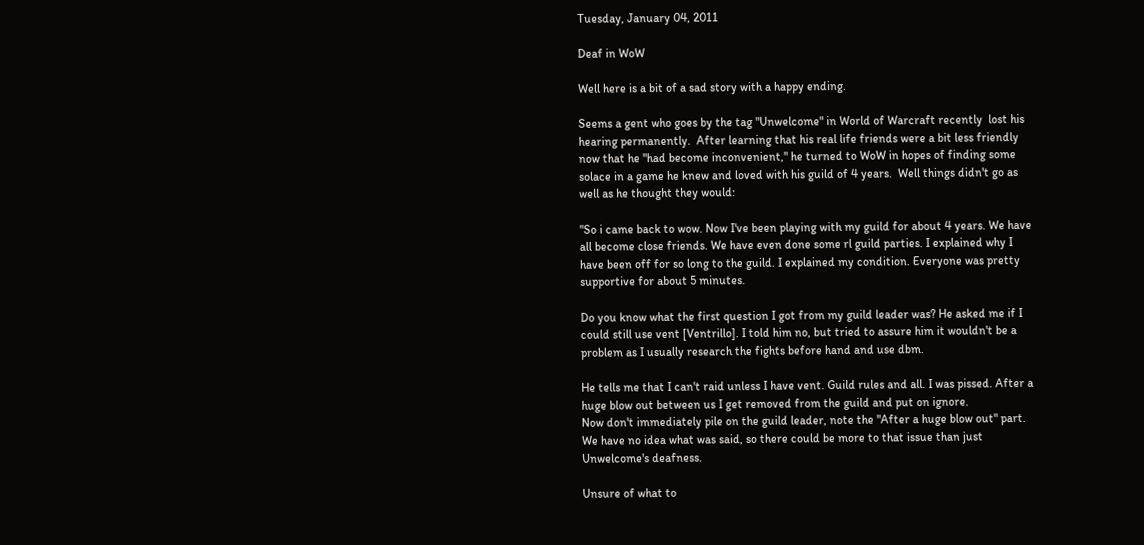Tuesday, January 04, 2011

Deaf in WoW

Well here is a bit of a sad story with a happy ending.

Seems a gent who goes by the tag "Unwelcome" in World of Warcraft recently  lost his hearing permanently.  After learning that his real life friends were a bit less friendly now that he "had become inconvenient," he turned to WoW in hopes of finding some solace in a game he knew and loved with his guild of 4 years.  Well things didn't go as well as he thought they would:

"So i came back to wow. Now I've been playing with my guild for about 4 years. We have all become close friends. We have even done some rl guild parties. I explained why I have been off for so long to the guild. I explained my condition. Everyone was pretty supportive for about 5 minutes.

Do you know what the first question I got from my guild leader was? He asked me if I could still use vent [Ventrillo]. I told him no, but tried to assure him it wouldn't be a problem as I usually research the fights before hand and use dbm.

He tells me that I can't raid unless I have vent. Guild rules and all. I was pissed. After a huge blow out between us I get removed from the guild and put on ignore.
Now don't immediately pile on the guild leader, note the "After a huge blow out" part.  We have no idea what was said, so there could be more to that issue than just Unwelcome's deafness.

Unsure of what to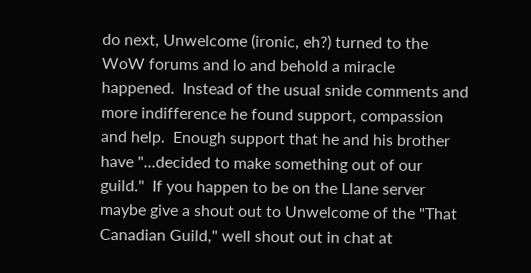do next, Unwelcome (ironic, eh?) turned to the WoW forums and lo and behold a miracle happened.  Instead of the usual snide comments and more indifference he found support, compassion and help.  Enough support that he and his brother have "...decided to make something out of our guild."  If you happen to be on the Llane server maybe give a shout out to Unwelcome of the "That Canadian Guild," well shout out in chat at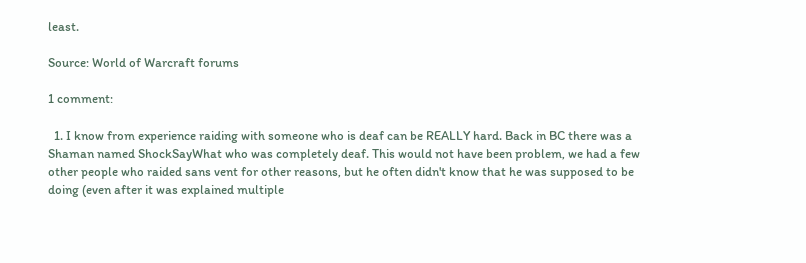least.

Source: World of Warcraft forums

1 comment:

  1. I know from experience raiding with someone who is deaf can be REALLY hard. Back in BC there was a Shaman named ShockSayWhat who was completely deaf. This would not have been problem, we had a few other people who raided sans vent for other reasons, but he often didn't know that he was supposed to be doing (even after it was explained multiple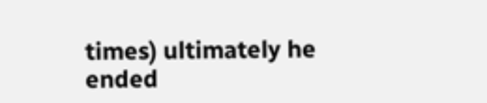times) ultimately he ended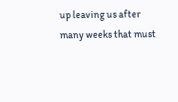up leaving us after many weeks that must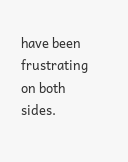have been frustrating on both sides.